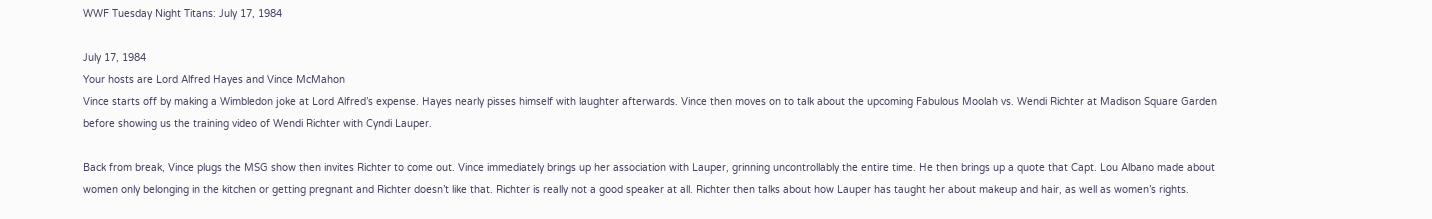WWF Tuesday Night Titans: July 17, 1984

July 17, 1984
Your hosts are Lord Alfred Hayes and Vince McMahon
Vince starts off by making a Wimbledon joke at Lord Alfred’s expense. Hayes nearly pisses himself with laughter afterwards. Vince then moves on to talk about the upcoming Fabulous Moolah vs. Wendi Richter at Madison Square Garden before showing us the training video of Wendi Richter with Cyndi Lauper.

Back from break, Vince plugs the MSG show then invites Richter to come out. Vince immediately brings up her association with Lauper, grinning uncontrollably the entire time. He then brings up a quote that Capt. Lou Albano made about women only belonging in the kitchen or getting pregnant and Richter doesn’t like that. Richter is really not a good speaker at all. Richter then talks about how Lauper has taught her about makeup and hair, as well as women’s rights.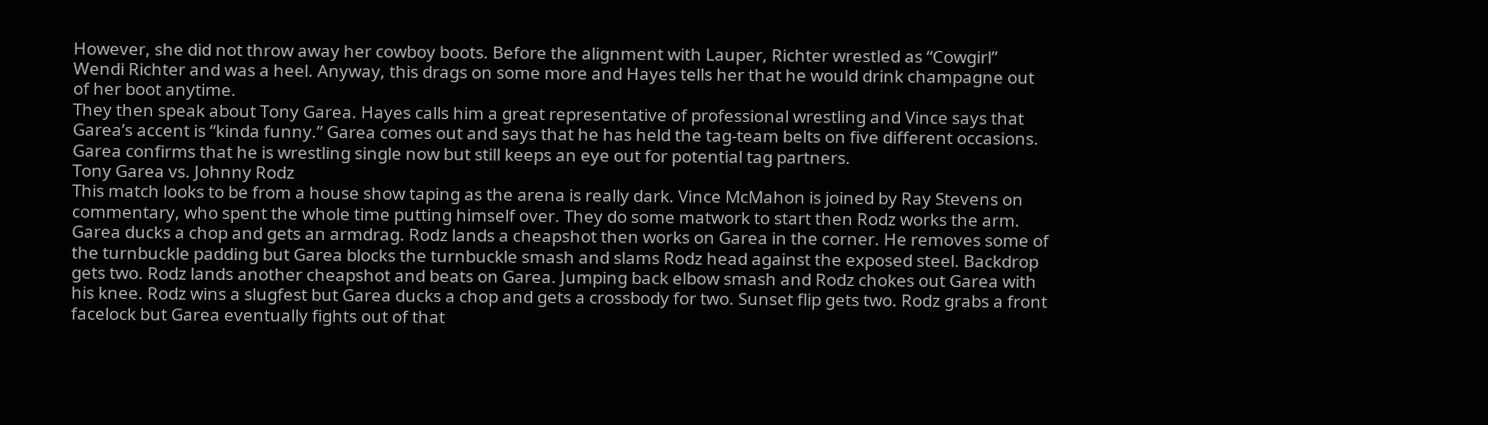However, she did not throw away her cowboy boots. Before the alignment with Lauper, Richter wrestled as “Cowgirl” Wendi Richter and was a heel. Anyway, this drags on some more and Hayes tells her that he would drink champagne out of her boot anytime.
They then speak about Tony Garea. Hayes calls him a great representative of professional wrestling and Vince says that Garea’s accent is “kinda funny.” Garea comes out and says that he has held the tag-team belts on five different occasions. Garea confirms that he is wrestling single now but still keeps an eye out for potential tag partners.
Tony Garea vs. Johnny Rodz
This match looks to be from a house show taping as the arena is really dark. Vince McMahon is joined by Ray Stevens on commentary, who spent the whole time putting himself over. They do some matwork to start then Rodz works the arm. Garea ducks a chop and gets an armdrag. Rodz lands a cheapshot then works on Garea in the corner. He removes some of the turnbuckle padding but Garea blocks the turnbuckle smash and slams Rodz head against the exposed steel. Backdrop gets two. Rodz lands another cheapshot and beats on Garea. Jumping back elbow smash and Rodz chokes out Garea with his knee. Rodz wins a slugfest but Garea ducks a chop and gets a crossbody for two. Sunset flip gets two. Rodz grabs a front facelock but Garea eventually fights out of that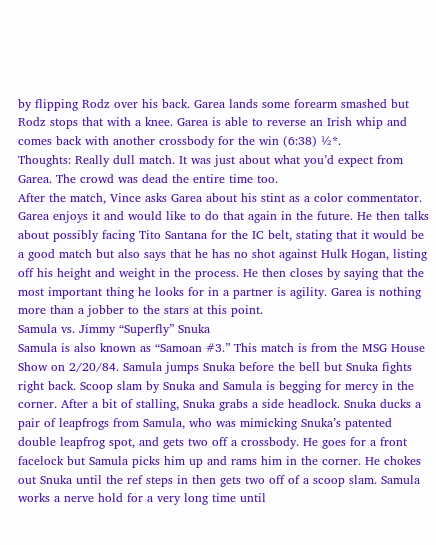by flipping Rodz over his back. Garea lands some forearm smashed but Rodz stops that with a knee. Garea is able to reverse an Irish whip and comes back with another crossbody for the win (6:38) ½*.
Thoughts: Really dull match. It was just about what you’d expect from Garea. The crowd was dead the entire time too.
After the match, Vince asks Garea about his stint as a color commentator. Garea enjoys it and would like to do that again in the future. He then talks about possibly facing Tito Santana for the IC belt, stating that it would be a good match but also says that he has no shot against Hulk Hogan, listing off his height and weight in the process. He then closes by saying that the most important thing he looks for in a partner is agility. Garea is nothing more than a jobber to the stars at this point.
Samula vs. Jimmy “Superfly” Snuka
Samula is also known as “Samoan #3.” This match is from the MSG House Show on 2/20/84. Samula jumps Snuka before the bell but Snuka fights right back. Scoop slam by Snuka and Samula is begging for mercy in the corner. After a bit of stalling, Snuka grabs a side headlock. Snuka ducks a pair of leapfrogs from Samula, who was mimicking Snuka’s patented double leapfrog spot, and gets two off a crossbody. He goes for a front facelock but Samula picks him up and rams him in the corner. He chokes out Snuka until the ref steps in then gets two off of a scoop slam. Samula works a nerve hold for a very long time until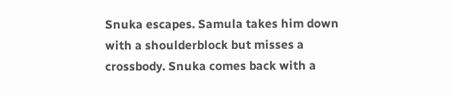Snuka escapes. Samula takes him down with a shoulderblock but misses a crossbody. Snuka comes back with a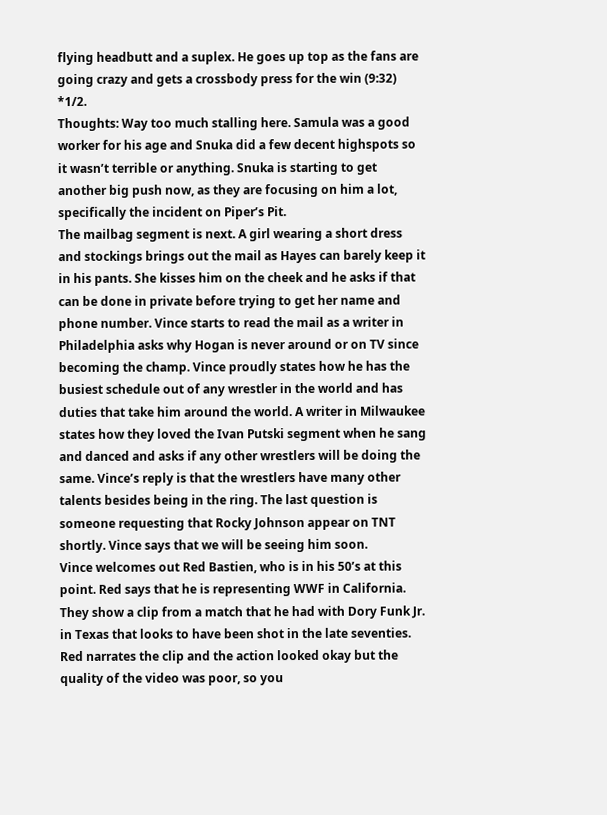flying headbutt and a suplex. He goes up top as the fans are going crazy and gets a crossbody press for the win (9:32) *1/2.
Thoughts: Way too much stalling here. Samula was a good worker for his age and Snuka did a few decent highspots so it wasn’t terrible or anything. Snuka is starting to get another big push now, as they are focusing on him a lot, specifically the incident on Piper’s Pit.
The mailbag segment is next. A girl wearing a short dress and stockings brings out the mail as Hayes can barely keep it in his pants. She kisses him on the cheek and he asks if that can be done in private before trying to get her name and phone number. Vince starts to read the mail as a writer in Philadelphia asks why Hogan is never around or on TV since becoming the champ. Vince proudly states how he has the busiest schedule out of any wrestler in the world and has duties that take him around the world. A writer in Milwaukee states how they loved the Ivan Putski segment when he sang and danced and asks if any other wrestlers will be doing the same. Vince’s reply is that the wrestlers have many other talents besides being in the ring. The last question is someone requesting that Rocky Johnson appear on TNT shortly. Vince says that we will be seeing him soon.
Vince welcomes out Red Bastien, who is in his 50’s at this point. Red says that he is representing WWF in California. They show a clip from a match that he had with Dory Funk Jr. in Texas that looks to have been shot in the late seventies. Red narrates the clip and the action looked okay but the quality of the video was poor, so you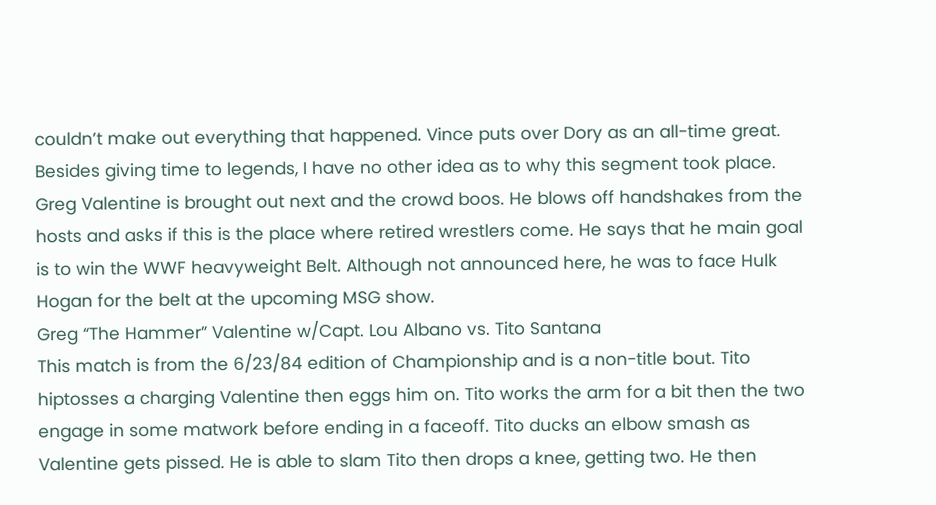couldn’t make out everything that happened. Vince puts over Dory as an all-time great. Besides giving time to legends, I have no other idea as to why this segment took place.
Greg Valentine is brought out next and the crowd boos. He blows off handshakes from the hosts and asks if this is the place where retired wrestlers come. He says that he main goal is to win the WWF heavyweight Belt. Although not announced here, he was to face Hulk Hogan for the belt at the upcoming MSG show.
Greg “The Hammer” Valentine w/Capt. Lou Albano vs. Tito Santana
This match is from the 6/23/84 edition of Championship and is a non-title bout. Tito hiptosses a charging Valentine then eggs him on. Tito works the arm for a bit then the two engage in some matwork before ending in a faceoff. Tito ducks an elbow smash as Valentine gets pissed. He is able to slam Tito then drops a knee, getting two. He then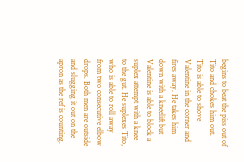begins to beat the piss out of Tito and chokes him out. Tito is able to shove Valentine in the corner and fires away. He takes him down with a kneelift but Valentine is able to block a suplex attempt with a knee to the gut. He suplexes Tito, who is able to roll away from two consecutive elbow drops. Both men are outside and slugging it out on the apron as the ref is counting.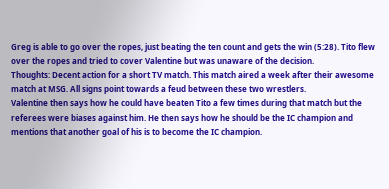Greg is able to go over the ropes, just beating the ten count and gets the win (5:28). Tito flew over the ropes and tried to cover Valentine but was unaware of the decision.
Thoughts: Decent action for a short TV match. This match aired a week after their awesome match at MSG. All signs point towards a feud between these two wrestlers.
Valentine then says how he could have beaten Tito a few times during that match but the referees were biases against him. He then says how he should be the IC champion and mentions that another goal of his is to become the IC champion.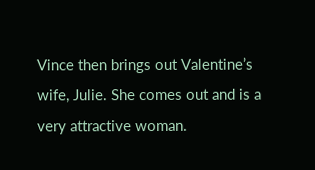Vince then brings out Valentine’s wife, Julie. She comes out and is a very attractive woman.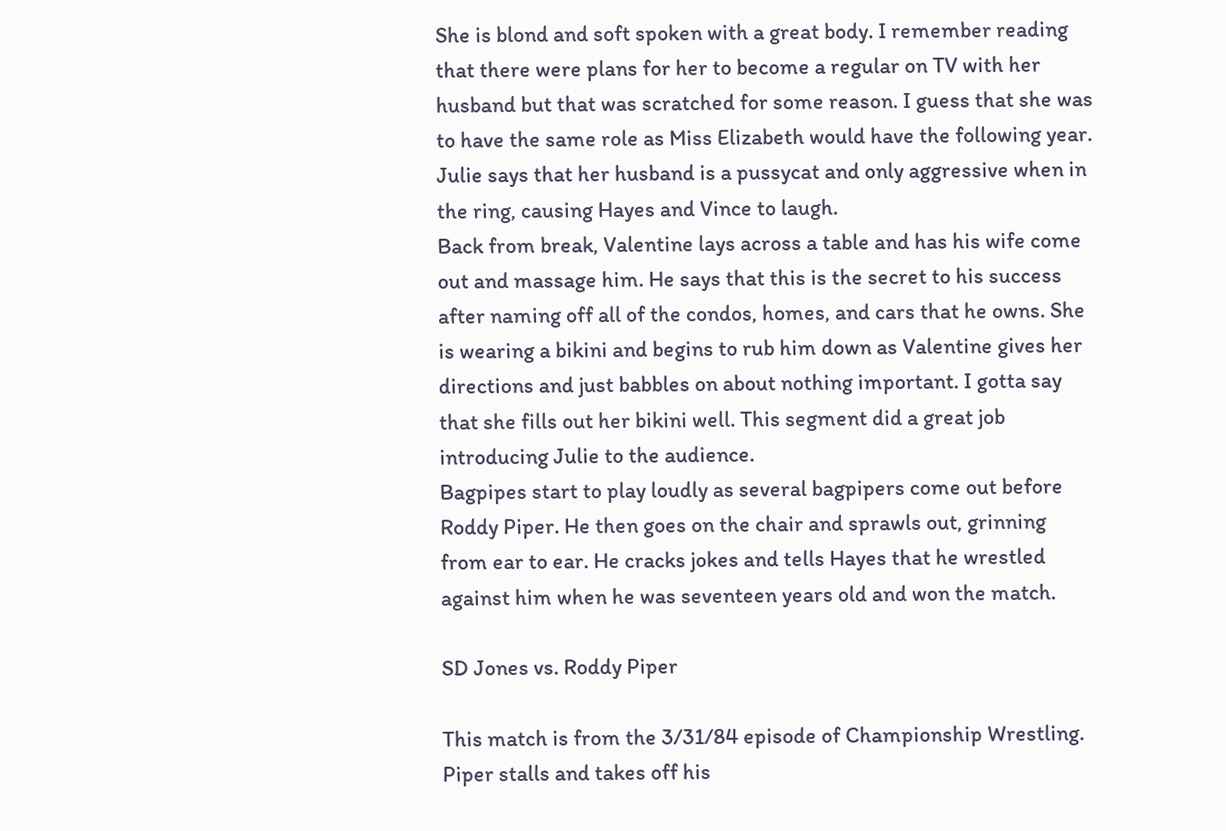She is blond and soft spoken with a great body. I remember reading that there were plans for her to become a regular on TV with her husband but that was scratched for some reason. I guess that she was to have the same role as Miss Elizabeth would have the following year. Julie says that her husband is a pussycat and only aggressive when in the ring, causing Hayes and Vince to laugh.
Back from break, Valentine lays across a table and has his wife come out and massage him. He says that this is the secret to his success after naming off all of the condos, homes, and cars that he owns. She is wearing a bikini and begins to rub him down as Valentine gives her directions and just babbles on about nothing important. I gotta say that she fills out her bikini well. This segment did a great job introducing Julie to the audience.
Bagpipes start to play loudly as several bagpipers come out before Roddy Piper. He then goes on the chair and sprawls out, grinning from ear to ear. He cracks jokes and tells Hayes that he wrestled against him when he was seventeen years old and won the match.

SD Jones vs. Roddy Piper

This match is from the 3/31/84 episode of Championship Wrestling. Piper stalls and takes off his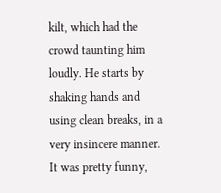kilt, which had the crowd taunting him loudly. He starts by shaking hands and using clean breaks, in a very insincere manner. It was pretty funny,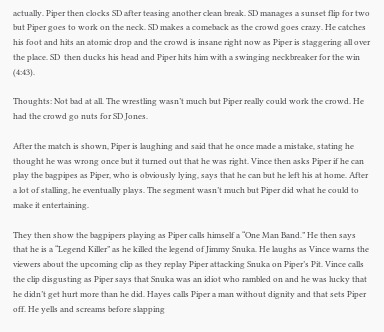actually. Piper then clocks SD after teasing another clean break. SD manages a sunset flip for two but Piper goes to work on the neck. SD makes a comeback as the crowd goes crazy. He catches his foot and hits an atomic drop and the crowd is insane right now as Piper is staggering all over the place. SD  then ducks his head and Piper hits him with a swinging neckbreaker for the win (4:43).

Thoughts: Not bad at all. The wrestling wasn’t much but Piper really could work the crowd. He had the crowd go nuts for SD Jones.

After the match is shown, Piper is laughing and said that he once made a mistake, stating he thought he was wrong once but it turned out that he was right. Vince then asks Piper if he can play the bagpipes as Piper, who is obviously lying, says that he can but he left his at home. After a lot of stalling, he eventually plays. The segment wasn’t much but Piper did what he could to make it entertaining.

They then show the bagpipers playing as Piper calls himself a “One Man Band.” He then says that he is a “Legend Killer” as he killed the legend of Jimmy Snuka. He laughs as Vince warns the viewers about the upcoming clip as they replay Piper attacking Snuka on Piper’s Pit. Vince calls the clip disgusting as Piper says that Snuka was an idiot who rambled on and he was lucky that he didn’t get hurt more than he did. Hayes calls Piper a man without dignity and that sets Piper off. He yells and screams before slapping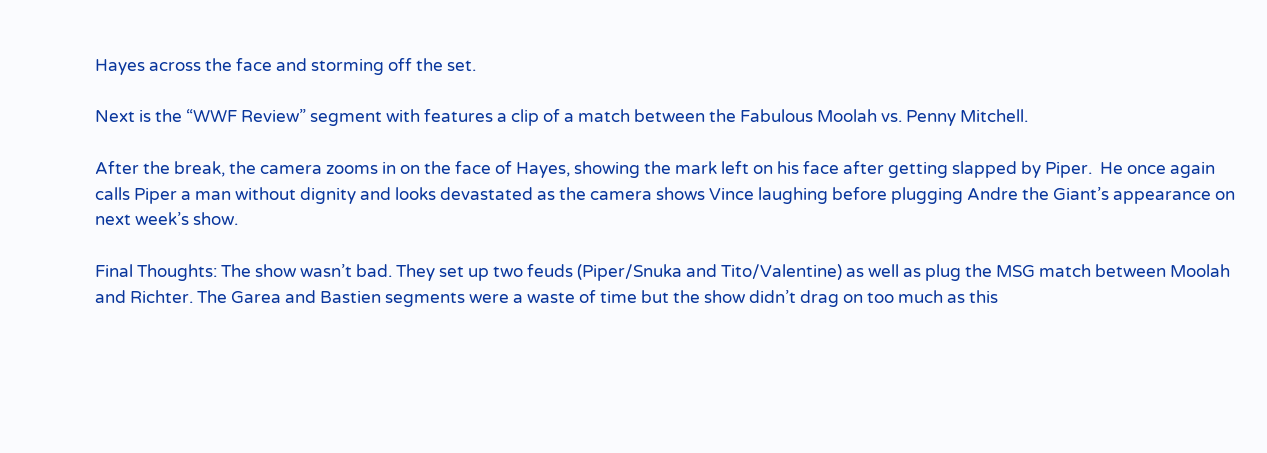Hayes across the face and storming off the set.

Next is the “WWF Review” segment with features a clip of a match between the Fabulous Moolah vs. Penny Mitchell.

After the break, the camera zooms in on the face of Hayes, showing the mark left on his face after getting slapped by Piper.  He once again calls Piper a man without dignity and looks devastated as the camera shows Vince laughing before plugging Andre the Giant’s appearance on next week’s show.

Final Thoughts: The show wasn’t bad. They set up two feuds (Piper/Snuka and Tito/Valentine) as well as plug the MSG match between Moolah and Richter. The Garea and Bastien segments were a waste of time but the show didn’t drag on too much as this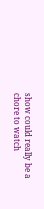show could really be a chore to watch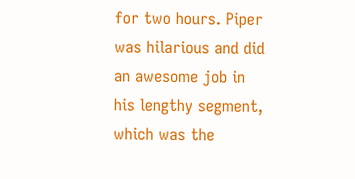for two hours. Piper was hilarious and did an awesome job in his lengthy segment, which was the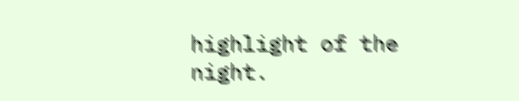highlight of the night.